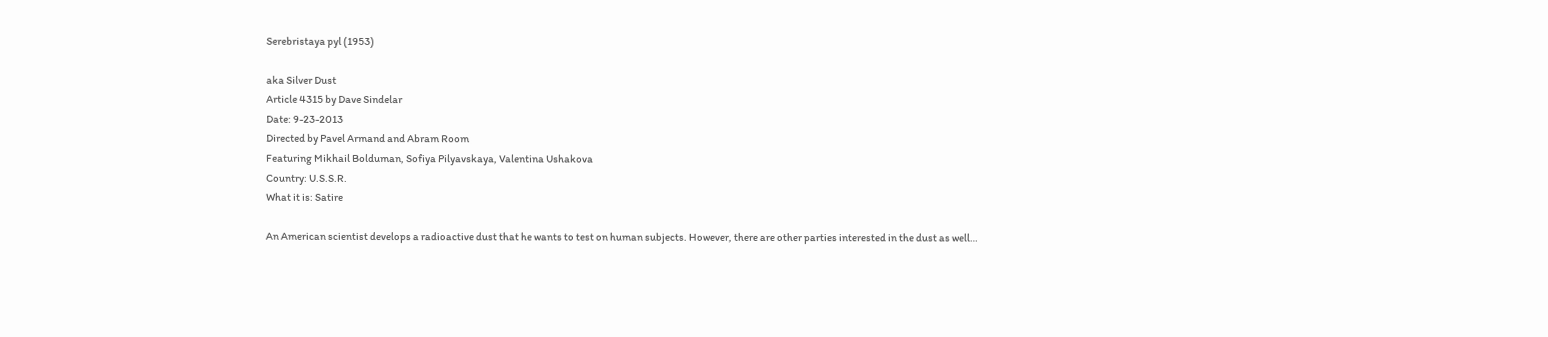Serebristaya pyl (1953)

aka Silver Dust
Article 4315 by Dave Sindelar
Date: 9-23-2013
Directed by Pavel Armand and Abram Room
Featuring Mikhail Bolduman, Sofiya Pilyavskaya, Valentina Ushakova
Country: U.S.S.R.
What it is: Satire

An American scientist develops a radioactive dust that he wants to test on human subjects. However, there are other parties interested in the dust as well…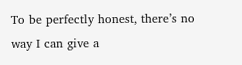To be perfectly honest, there’s no way I can give a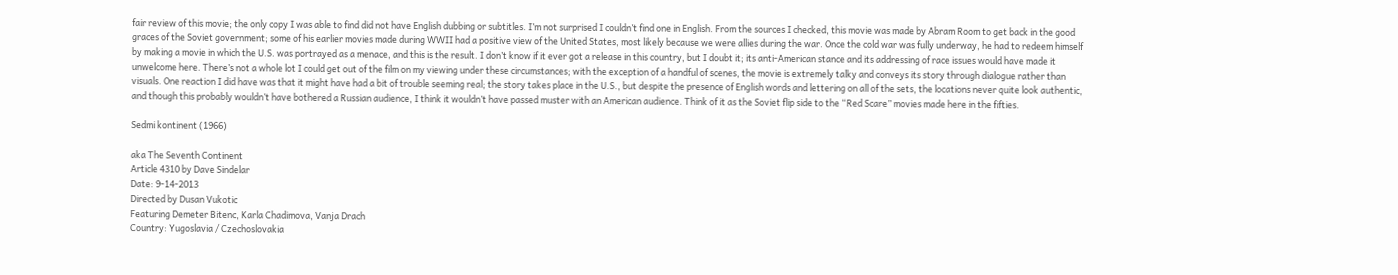fair review of this movie; the only copy I was able to find did not have English dubbing or subtitles. I’m not surprised I couldn’t find one in English. From the sources I checked, this movie was made by Abram Room to get back in the good graces of the Soviet government; some of his earlier movies made during WWII had a positive view of the United States, most likely because we were allies during the war. Once the cold war was fully underway, he had to redeem himself by making a movie in which the U.S. was portrayed as a menace, and this is the result. I don’t know if it ever got a release in this country, but I doubt it; its anti-American stance and its addressing of race issues would have made it unwelcome here. There’s not a whole lot I could get out of the film on my viewing under these circumstances; with the exception of a handful of scenes, the movie is extremely talky and conveys its story through dialogue rather than visuals. One reaction I did have was that it might have had a bit of trouble seeming real; the story takes place in the U.S., but despite the presence of English words and lettering on all of the sets, the locations never quite look authentic, and though this probably wouldn’t have bothered a Russian audience, I think it wouldn’t have passed muster with an American audience. Think of it as the Soviet flip side to the “Red Scare” movies made here in the fifties.

Sedmi kontinent (1966)

aka The Seventh Continent
Article 4310 by Dave Sindelar
Date: 9-14-2013
Directed by Dusan Vukotic
Featuring Demeter Bitenc, Karla Chadimova, Vanja Drach
Country: Yugoslavia / Czechoslovakia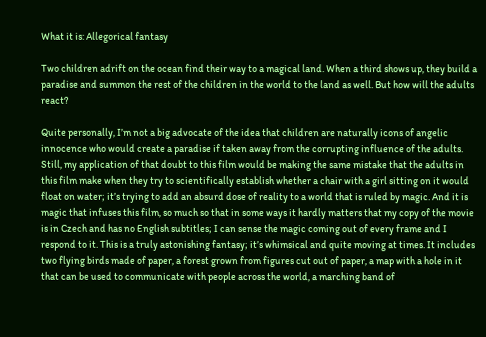What it is: Allegorical fantasy

Two children adrift on the ocean find their way to a magical land. When a third shows up, they build a paradise and summon the rest of the children in the world to the land as well. But how will the adults react?

Quite personally, I’m not a big advocate of the idea that children are naturally icons of angelic innocence who would create a paradise if taken away from the corrupting influence of the adults. Still, my application of that doubt to this film would be making the same mistake that the adults in this film make when they try to scientifically establish whether a chair with a girl sitting on it would float on water; it’s trying to add an absurd dose of reality to a world that is ruled by magic. And it is magic that infuses this film, so much so that in some ways it hardly matters that my copy of the movie is in Czech and has no English subtitles; I can sense the magic coming out of every frame and I respond to it. This is a truly astonishing fantasy; it’s whimsical and quite moving at times. It includes two flying birds made of paper, a forest grown from figures cut out of paper, a map with a hole in it that can be used to communicate with people across the world, a marching band of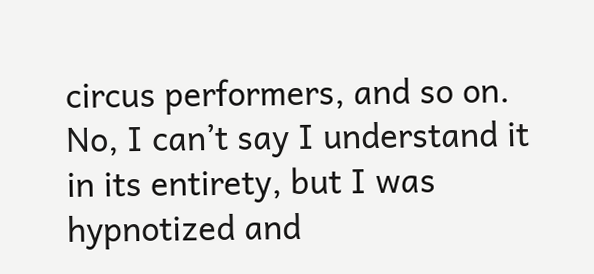circus performers, and so on. No, I can’t say I understand it in its entirety, but I was hypnotized and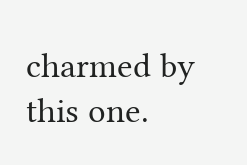charmed by this one.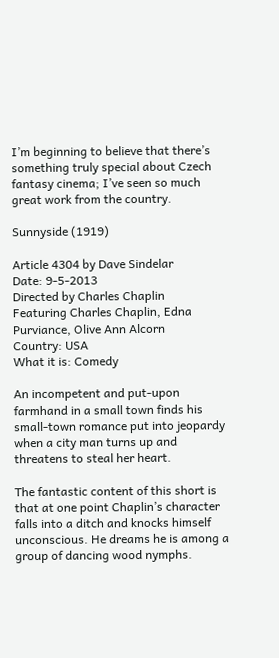I’m beginning to believe that there’s something truly special about Czech fantasy cinema; I’ve seen so much great work from the country.

Sunnyside (1919)

Article 4304 by Dave Sindelar
Date: 9-5-2013
Directed by Charles Chaplin
Featuring Charles Chaplin, Edna Purviance, Olive Ann Alcorn
Country: USA
What it is: Comedy

An incompetent and put-upon farmhand in a small town finds his small-town romance put into jeopardy when a city man turns up and threatens to steal her heart.

The fantastic content of this short is that at one point Chaplin’s character falls into a ditch and knocks himself unconscious. He dreams he is among a group of dancing wood nymphs.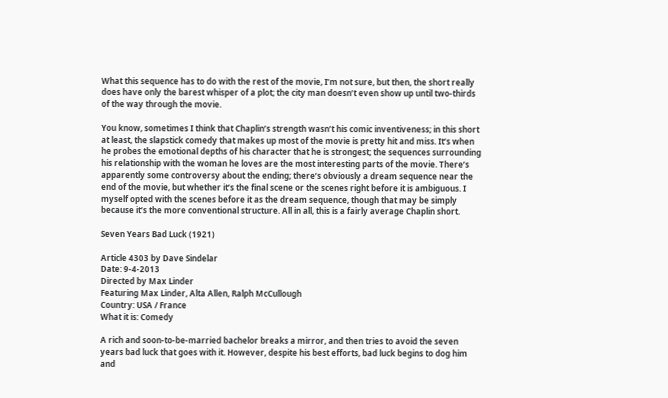What this sequence has to do with the rest of the movie, I’m not sure, but then, the short really does have only the barest whisper of a plot; the city man doesn’t even show up until two-thirds of the way through the movie.

You know, sometimes I think that Chaplin’s strength wasn’t his comic inventiveness; in this short at least, the slapstick comedy that makes up most of the movie is pretty hit and miss. It’s when he probes the emotional depths of his character that he is strongest; the sequences surrounding his relationship with the woman he loves are the most interesting parts of the movie. There’s apparently some controversy about the ending; there’s obviously a dream sequence near the end of the movie, but whether it’s the final scene or the scenes right before it is ambiguous. I myself opted with the scenes before it as the dream sequence, though that may be simply because it’s the more conventional structure. All in all, this is a fairly average Chaplin short.

Seven Years Bad Luck (1921)

Article 4303 by Dave Sindelar
Date: 9-4-2013
Directed by Max Linder
Featuring Max Linder, Alta Allen, Ralph McCullough
Country: USA / France
What it is: Comedy

A rich and soon-to-be-married bachelor breaks a mirror, and then tries to avoid the seven years bad luck that goes with it. However, despite his best efforts, bad luck begins to dog him and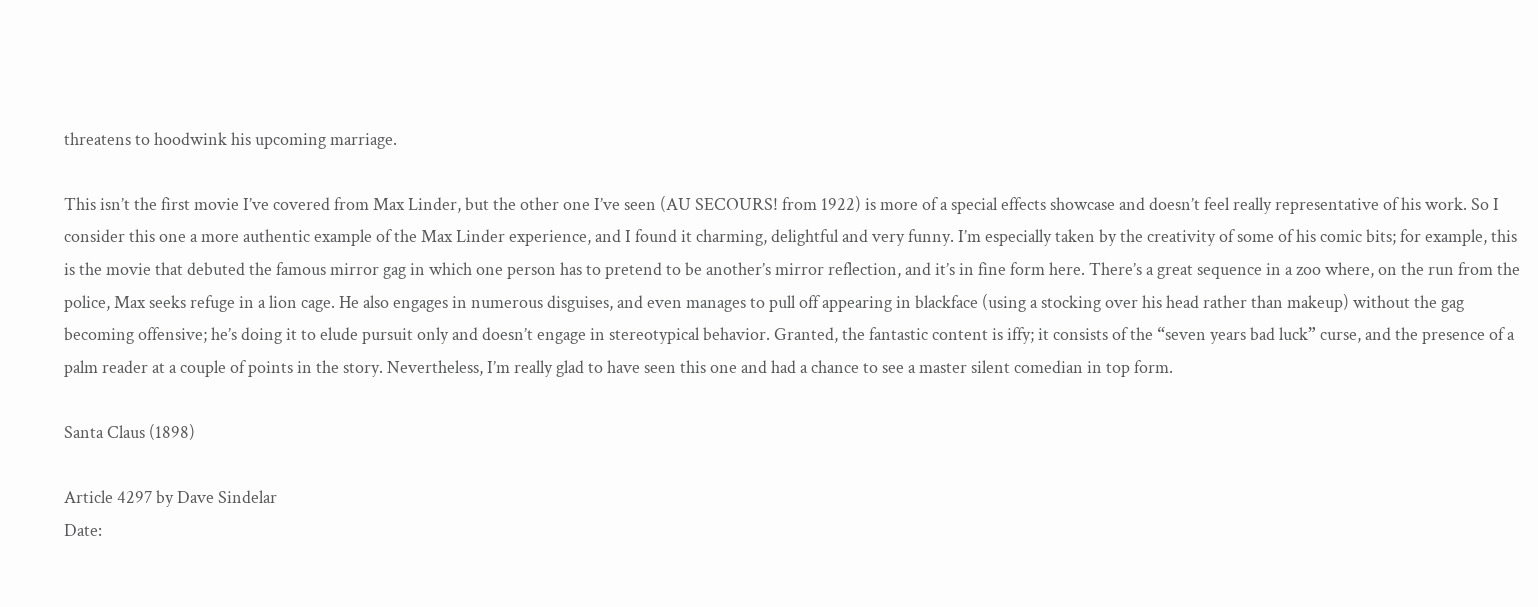threatens to hoodwink his upcoming marriage.

This isn’t the first movie I’ve covered from Max Linder, but the other one I’ve seen (AU SECOURS! from 1922) is more of a special effects showcase and doesn’t feel really representative of his work. So I consider this one a more authentic example of the Max Linder experience, and I found it charming, delightful and very funny. I’m especially taken by the creativity of some of his comic bits; for example, this is the movie that debuted the famous mirror gag in which one person has to pretend to be another’s mirror reflection, and it’s in fine form here. There’s a great sequence in a zoo where, on the run from the police, Max seeks refuge in a lion cage. He also engages in numerous disguises, and even manages to pull off appearing in blackface (using a stocking over his head rather than makeup) without the gag becoming offensive; he’s doing it to elude pursuit only and doesn’t engage in stereotypical behavior. Granted, the fantastic content is iffy; it consists of the “seven years bad luck” curse, and the presence of a palm reader at a couple of points in the story. Nevertheless, I’m really glad to have seen this one and had a chance to see a master silent comedian in top form.

Santa Claus (1898)

Article 4297 by Dave Sindelar
Date: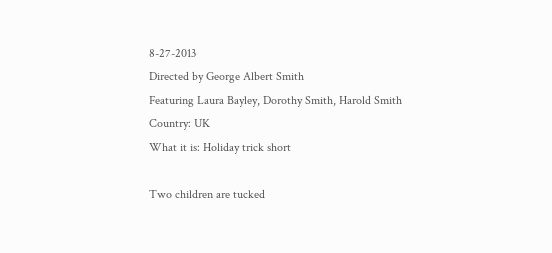8-27-2013
Directed by George Albert Smith
Featuring Laura Bayley, Dorothy Smith, Harold Smith
Country: UK
What it is: Holiday trick short

Two children are tucked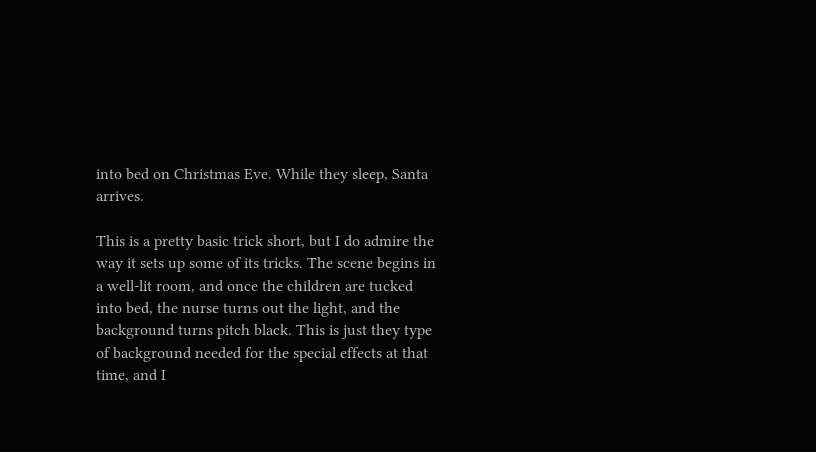into bed on Christmas Eve. While they sleep, Santa arrives.

This is a pretty basic trick short, but I do admire the way it sets up some of its tricks. The scene begins in a well-lit room, and once the children are tucked into bed, the nurse turns out the light, and the background turns pitch black. This is just they type of background needed for the special effects at that time, and I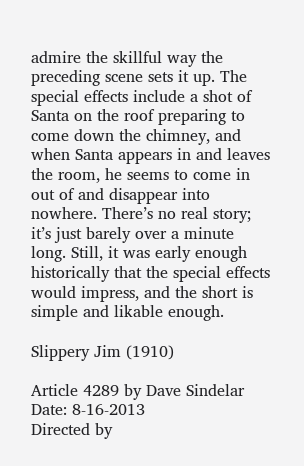admire the skillful way the preceding scene sets it up. The special effects include a shot of Santa on the roof preparing to come down the chimney, and when Santa appears in and leaves the room, he seems to come in out of and disappear into nowhere. There’s no real story; it’s just barely over a minute long. Still, it was early enough historically that the special effects would impress, and the short is simple and likable enough.

Slippery Jim (1910)

Article 4289 by Dave Sindelar
Date: 8-16-2013
Directed by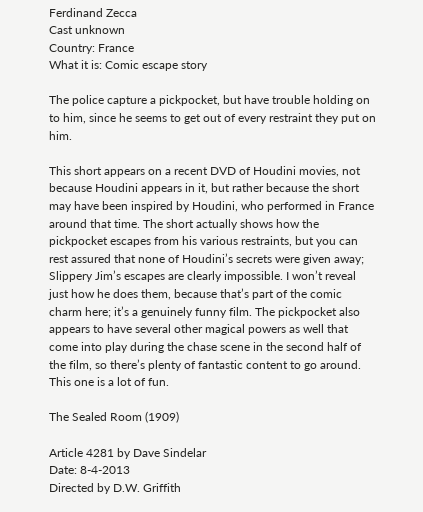Ferdinand Zecca
Cast unknown
Country: France
What it is: Comic escape story

The police capture a pickpocket, but have trouble holding on to him, since he seems to get out of every restraint they put on him.

This short appears on a recent DVD of Houdini movies, not because Houdini appears in it, but rather because the short may have been inspired by Houdini, who performed in France around that time. The short actually shows how the pickpocket escapes from his various restraints, but you can rest assured that none of Houdini’s secrets were given away; Slippery Jim’s escapes are clearly impossible. I won’t reveal just how he does them, because that’s part of the comic charm here; it’s a genuinely funny film. The pickpocket also appears to have several other magical powers as well that come into play during the chase scene in the second half of the film, so there’s plenty of fantastic content to go around. This one is a lot of fun.

The Sealed Room (1909)

Article 4281 by Dave Sindelar
Date: 8-4-2013
Directed by D.W. Griffith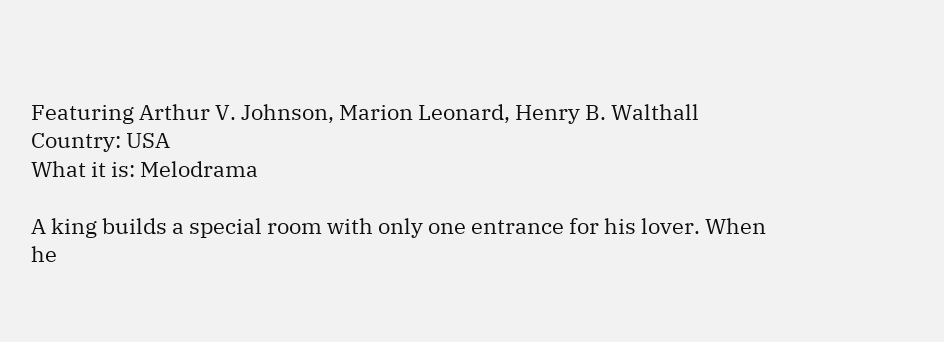Featuring Arthur V. Johnson, Marion Leonard, Henry B. Walthall
Country: USA
What it is: Melodrama

A king builds a special room with only one entrance for his lover. When he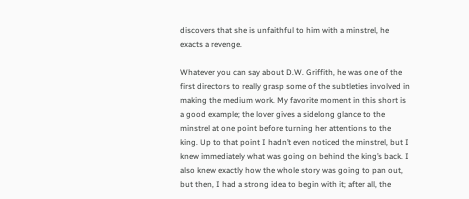discovers that she is unfaithful to him with a minstrel, he exacts a revenge.

Whatever you can say about D.W. Griffith, he was one of the first directors to really grasp some of the subtleties involved in making the medium work. My favorite moment in this short is a good example; the lover gives a sidelong glance to the minstrel at one point before turning her attentions to the king. Up to that point I hadn’t even noticed the minstrel, but I knew immediately what was going on behind the king’s back. I also knew exactly how the whole story was going to pan out, but then, I had a strong idea to begin with it; after all, the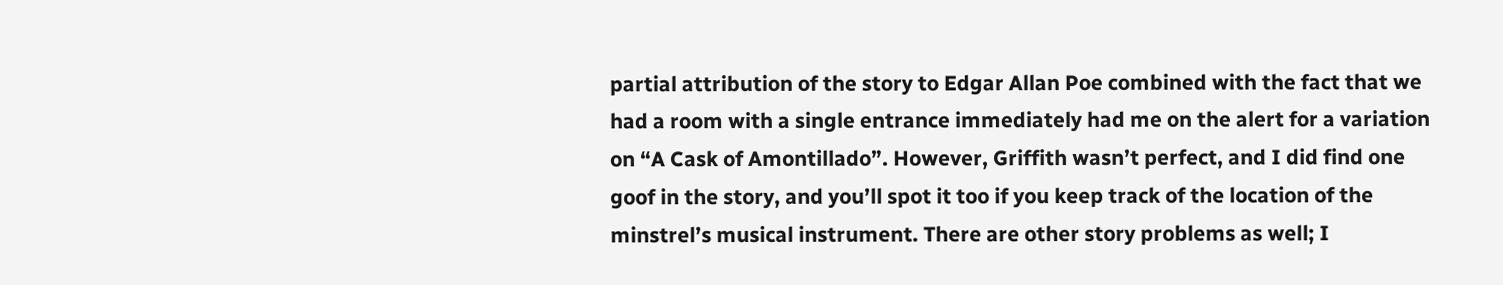partial attribution of the story to Edgar Allan Poe combined with the fact that we had a room with a single entrance immediately had me on the alert for a variation on “A Cask of Amontillado”. However, Griffith wasn’t perfect, and I did find one goof in the story, and you’ll spot it too if you keep track of the location of the minstrel’s musical instrument. There are other story problems as well; I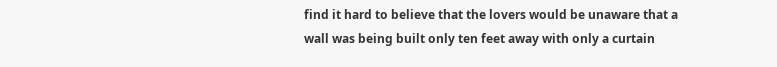find it hard to believe that the lovers would be unaware that a wall was being built only ten feet away with only a curtain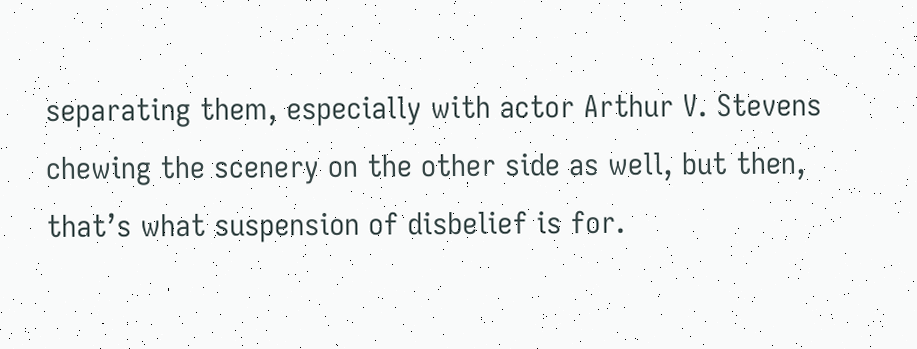separating them, especially with actor Arthur V. Stevens chewing the scenery on the other side as well, but then, that’s what suspension of disbelief is for.